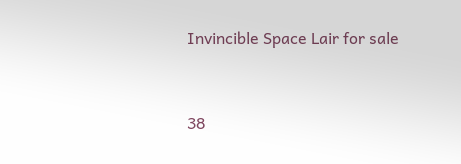Invincible Space Lair for sale


38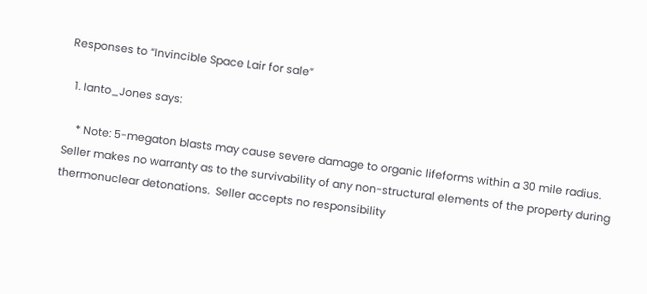Responses to “Invincible Space Lair for sale”

  1. Ianto_Jones says:

    * Note: 5-megaton blasts may cause severe damage to organic lifeforms within a 30 mile radius.  Seller makes no warranty as to the survivability of any non-structural elements of the property during thermonuclear detonations.  Seller accepts no responsibility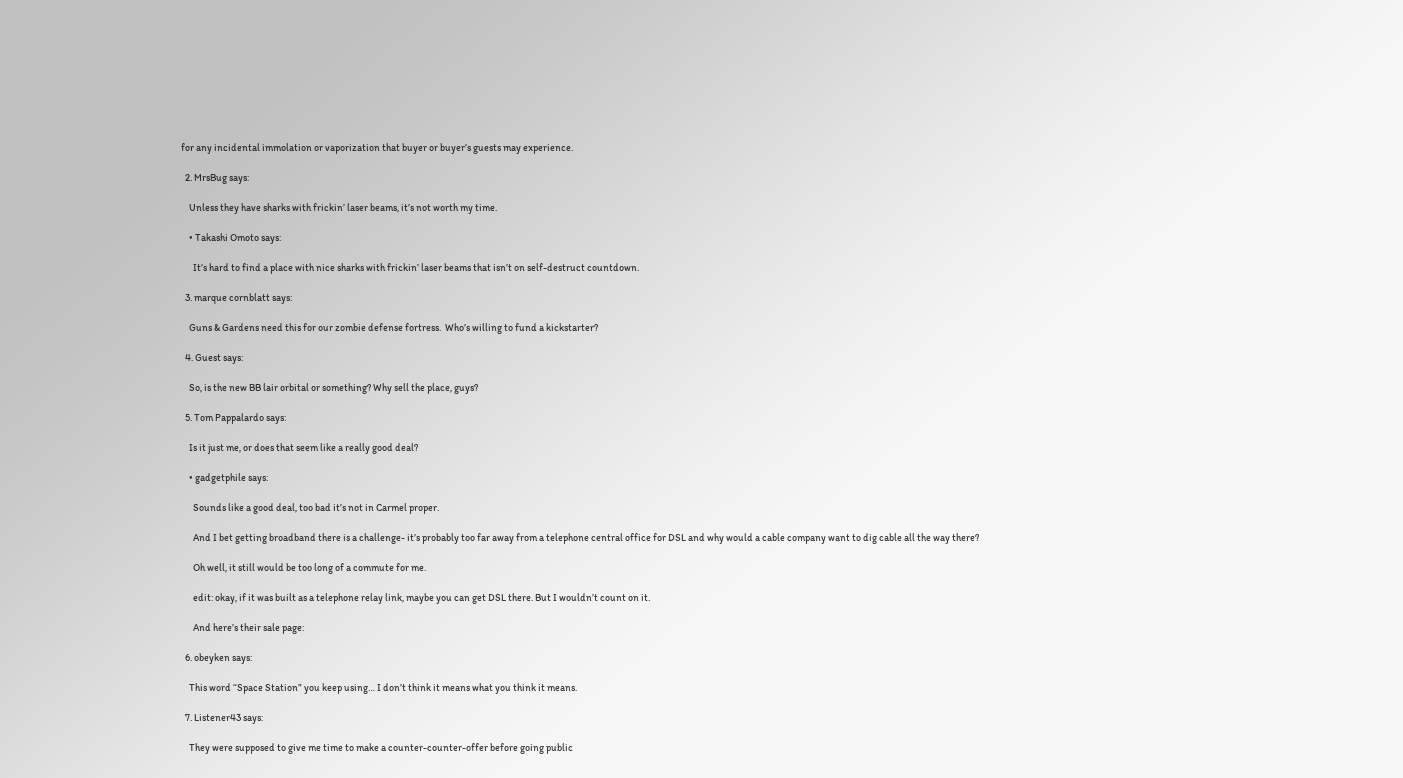for any incidental immolation or vaporization that buyer or buyer’s guests may experience.

  2. MrsBug says:

    Unless they have sharks with frickin’ laser beams, it’s not worth my time.

    • Takashi Omoto says:

      It’s hard to find a place with nice sharks with frickin’ laser beams that isn’t on self-destruct countdown.

  3. marque cornblatt says:

    Guns & Gardens need this for our zombie defense fortress.  Who’s willing to fund a kickstarter?

  4. Guest says:

    So, is the new BB lair orbital or something? Why sell the place, guys?

  5. Tom Pappalardo says:

    Is it just me, or does that seem like a really good deal?

    • gadgetphile says:

      Sounds like a good deal, too bad it’s not in Carmel proper.

      And I bet getting broadband there is a challenge- it’s probably too far away from a telephone central office for DSL and why would a cable company want to dig cable all the way there?

      Oh well, it still would be too long of a commute for me.

      edit: okay, if it was built as a telephone relay link, maybe you can get DSL there. But I wouldn’t count on it.

      And here’s their sale page:

  6. obeyken says:

    This word “Space Station” you keep using… I don’t think it means what you think it means.

  7. Listener43 says:

    They were supposed to give me time to make a counter-counter-offer before going public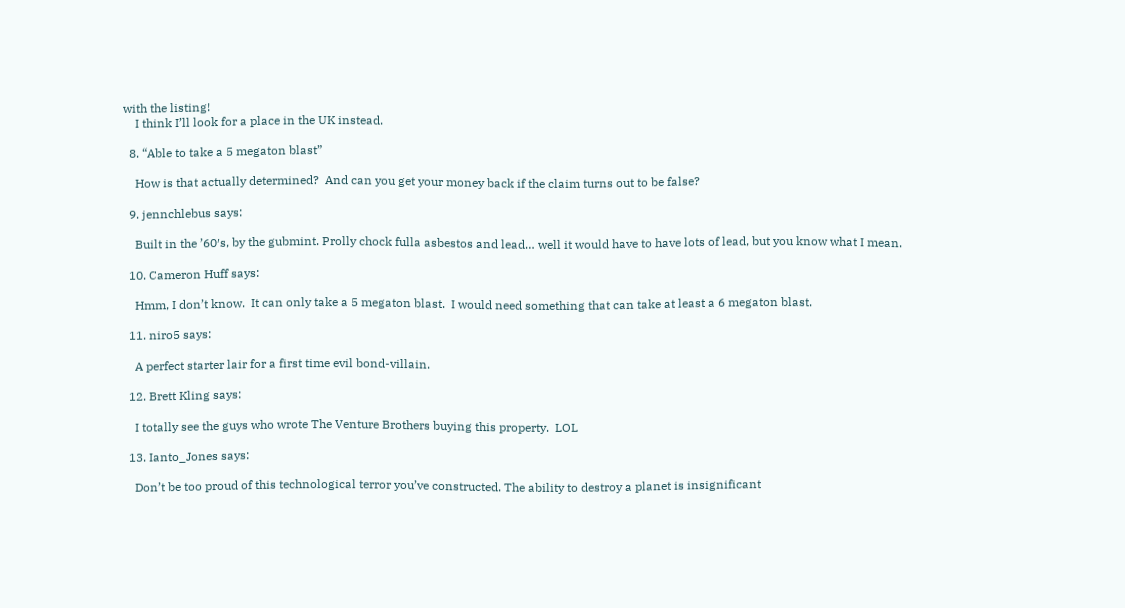with the listing!
    I think I’ll look for a place in the UK instead.

  8. “Able to take a 5 megaton blast”

    How is that actually determined?  And can you get your money back if the claim turns out to be false?

  9. jennchlebus says:

    Built in the ’60′s, by the gubmint. Prolly chock fulla asbestos and lead… well it would have to have lots of lead, but you know what I mean.

  10. Cameron Huff says:

    Hmm, I don’t know.  It can only take a 5 megaton blast.  I would need something that can take at least a 6 megaton blast.

  11. niro5 says:

    A perfect starter lair for a first time evil bond-villain.

  12. Brett Kling says:

    I totally see the guys who wrote The Venture Brothers buying this property.  LOL

  13. Ianto_Jones says:

    Don’t be too proud of this technological terror you’ve constructed. The ability to destroy a planet is insignificant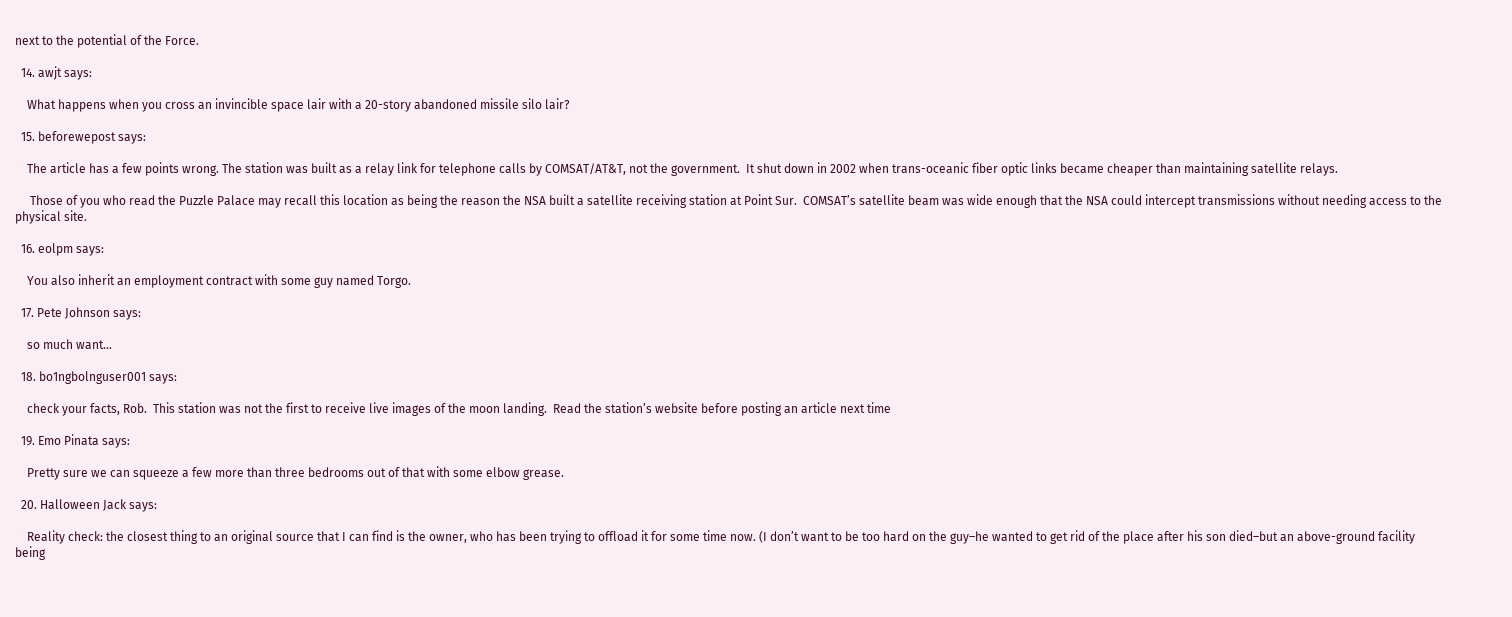next to the potential of the Force.

  14. awjt says:

    What happens when you cross an invincible space lair with a 20-story abandoned missile silo lair?

  15. beforewepost says:

    The article has a few points wrong. The station was built as a relay link for telephone calls by COMSAT/AT&T, not the government.  It shut down in 2002 when trans-oceanic fiber optic links became cheaper than maintaining satellite relays.

     Those of you who read the Puzzle Palace may recall this location as being the reason the NSA built a satellite receiving station at Point Sur.  COMSAT’s satellite beam was wide enough that the NSA could intercept transmissions without needing access to the physical site.

  16. eolpm says:

    You also inherit an employment contract with some guy named Torgo.

  17. Pete Johnson says:

    so much want…

  18. bo1ngbolnguser001 says:

    check your facts, Rob.  This station was not the first to receive live images of the moon landing.  Read the station’s website before posting an article next time

  19. Emo Pinata says:

    Pretty sure we can squeeze a few more than three bedrooms out of that with some elbow grease.

  20. Halloween Jack says:

    Reality check: the closest thing to an original source that I can find is the owner, who has been trying to offload it for some time now. (I don’t want to be too hard on the guy–he wanted to get rid of the place after his son died–but an above-ground facility being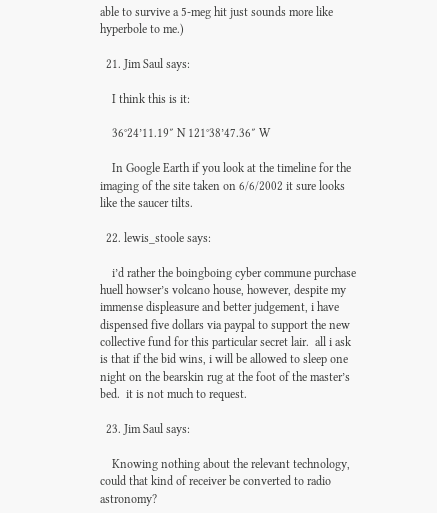able to survive a 5-meg hit just sounds more like hyperbole to me.)

  21. Jim Saul says:

    I think this is it:

    36°24’11.19″ N 121°38’47.36″ W

    In Google Earth if you look at the timeline for the imaging of the site taken on 6/6/2002 it sure looks like the saucer tilts.

  22. lewis_stoole says:

    i’d rather the boingboing cyber commune purchase huell howser’s volcano house, however, despite my immense displeasure and better judgement, i have dispensed five dollars via paypal to support the new collective fund for this particular secret lair.  all i ask is that if the bid wins, i will be allowed to sleep one night on the bearskin rug at the foot of the master’s bed.  it is not much to request.

  23. Jim Saul says:

    Knowing nothing about the relevant technology, could that kind of receiver be converted to radio astronomy?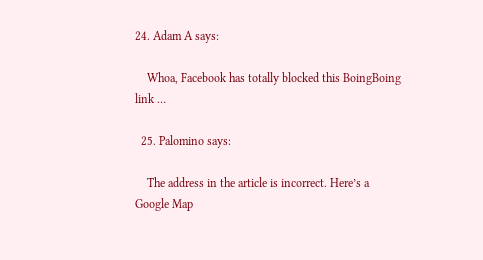24. Adam A says:

    Whoa, Facebook has totally blocked this BoingBoing link …

  25. Palomino says:

    The address in the article is incorrect. Here’s a Google Map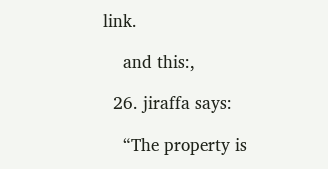link.

    and this:,

  26. jiraffa says:

    “The property is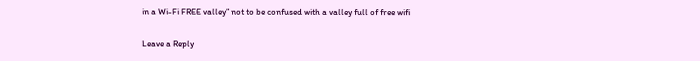in a Wi-Fi FREE valley” not to be confused with a valley full of free wifi

Leave a Reply